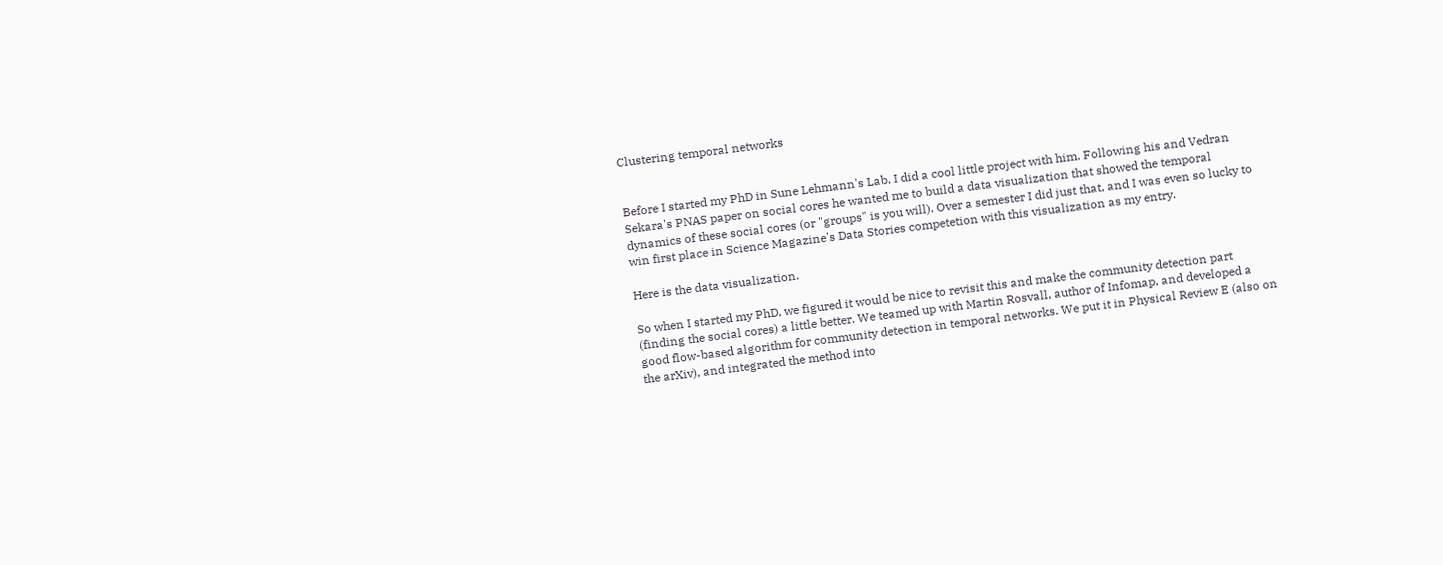Clustering temporal networks


Before I started my PhD in Sune Lehmann's Lab, I did a cool little project with him. Following his and Vedran Sekara's PNAS paper on social cores he wanted me to build a data visualization that showed the temporal dynamics of these social cores (or "groups" is you will). Over a semester I did just that, and I was even so lucky to win first place in Science Magazine's Data Stories competetion with this visualization as my entry.

Here is the data visualization.

So when I started my PhD, we figured it would be nice to revisit this and make the community detection part (finding the social cores) a little better. We teamed up with Martin Rosvall, author of Infomap, and developed a good flow-based algorithm for community detection in temporal networks. We put it in Physical Review E (also on the arXiv), and integrated the method into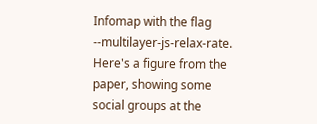Infomap with the flag --multilayer-js-relax-rate. Here's a figure from the paper, showing some social groups at the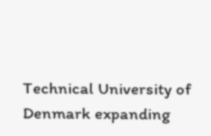Technical University of Denmark expanding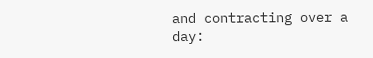and contracting over a day: